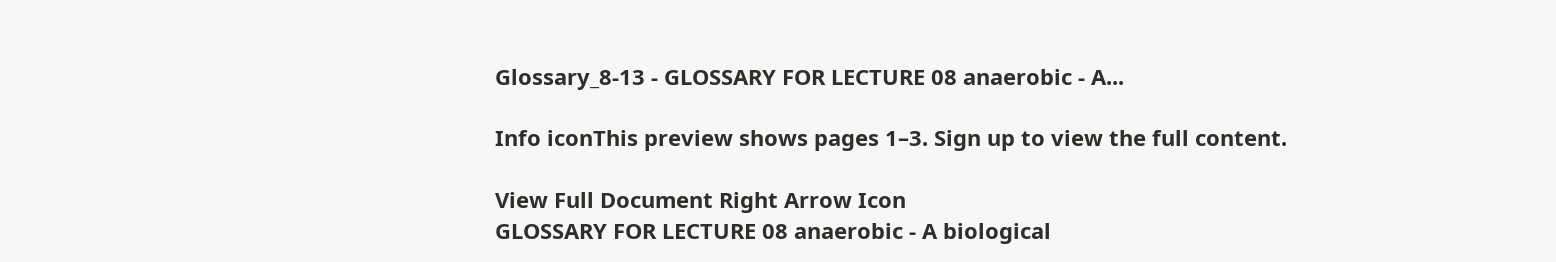Glossary_8-13 - GLOSSARY FOR LECTURE 08 anaerobic - A...

Info iconThis preview shows pages 1–3. Sign up to view the full content.

View Full Document Right Arrow Icon
GLOSSARY FOR LECTURE 08 anaerobic - A biological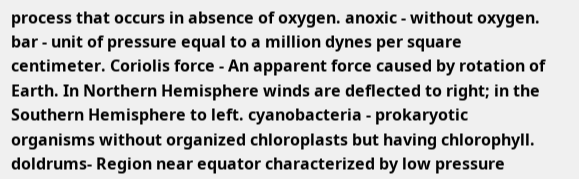process that occurs in absence of oxygen. anoxic - without oxygen. bar - unit of pressure equal to a million dynes per square centimeter. Coriolis force - An apparent force caused by rotation of Earth. In Northern Hemisphere winds are deflected to right; in the Southern Hemisphere to left. cyanobacteria - prokaryotic organisms without organized chloroplasts but having chlorophyll. doldrums- Region near equator characterized by low pressure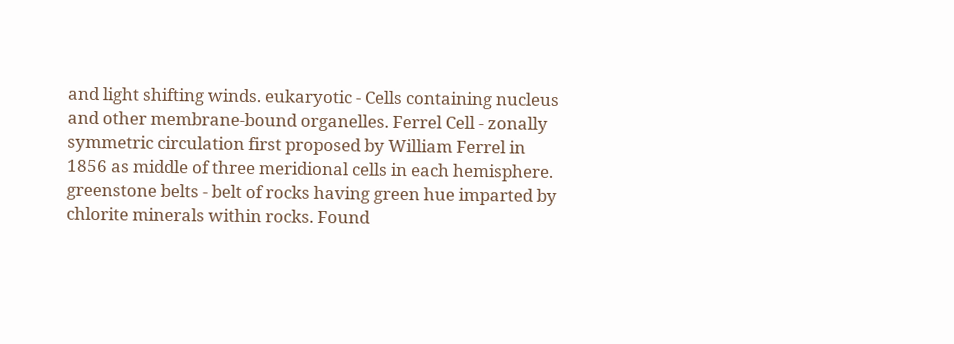and light shifting winds. eukaryotic - Cells containing nucleus and other membrane-bound organelles. Ferrel Cell - zonally symmetric circulation first proposed by William Ferrel in 1856 as middle of three meridional cells in each hemisphere. greenstone belts - belt of rocks having green hue imparted by chlorite minerals within rocks. Found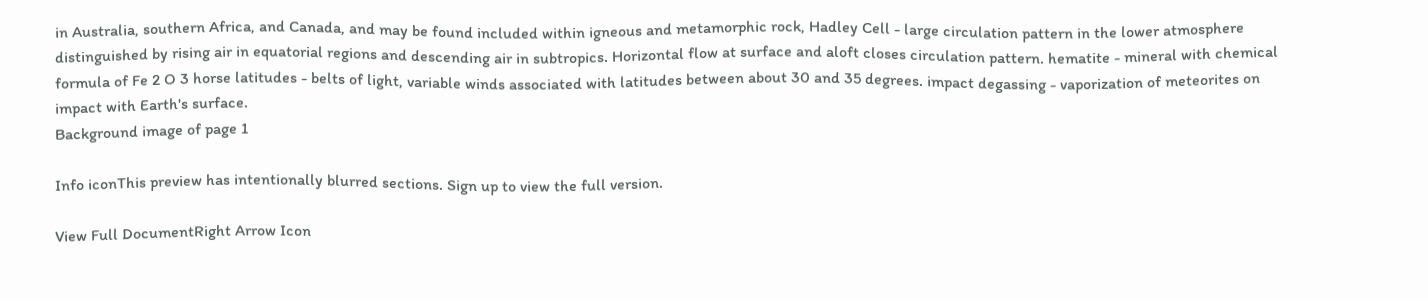in Australia, southern Africa, and Canada, and may be found included within igneous and metamorphic rock, Hadley Cell - large circulation pattern in the lower atmosphere distinguished by rising air in equatorial regions and descending air in subtropics. Horizontal flow at surface and aloft closes circulation pattern. hematite - mineral with chemical formula of Fe 2 O 3 horse latitudes - belts of light, variable winds associated with latitudes between about 30 and 35 degrees. impact degassing - vaporization of meteorites on impact with Earth's surface.
Background image of page 1

Info iconThis preview has intentionally blurred sections. Sign up to view the full version.

View Full DocumentRight Arrow Icon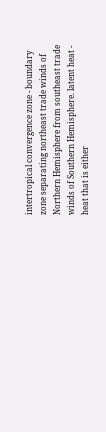intertropical convergence zone - boundary zone separating northeast trade winds of Northern Hemisphere from southeast trade winds of Southern Hemisphere. latent heat - heat that is either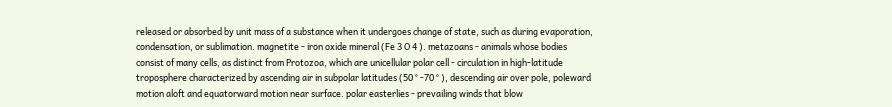released or absorbed by unit mass of a substance when it undergoes change of state, such as during evaporation, condensation, or sublimation. magnetite - iron oxide mineral (Fe 3 O 4 ). metazoans - animals whose bodies consist of many cells, as distinct from Protozoa, which are unicellular polar cell - circulation in high-latitude troposphere characterized by ascending air in subpolar latitudes (50 ° -70 ° ), descending air over pole, poleward motion aloft and equatorward motion near surface. polar easterlies - prevailing winds that blow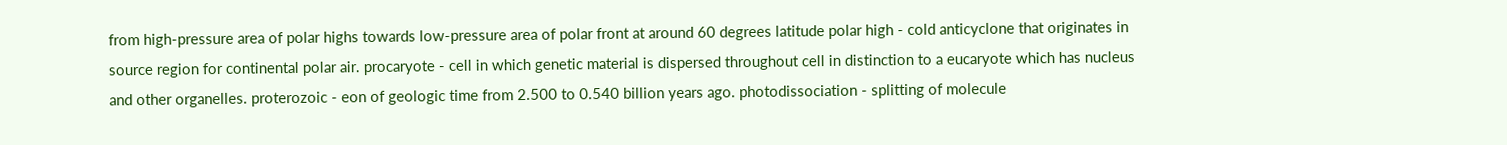from high-pressure area of polar highs towards low-pressure area of polar front at around 60 degrees latitude polar high - cold anticyclone that originates in source region for continental polar air. procaryote - cell in which genetic material is dispersed throughout cell in distinction to a eucaryote which has nucleus and other organelles. proterozoic - eon of geologic time from 2.500 to 0.540 billion years ago. photodissociation - splitting of molecule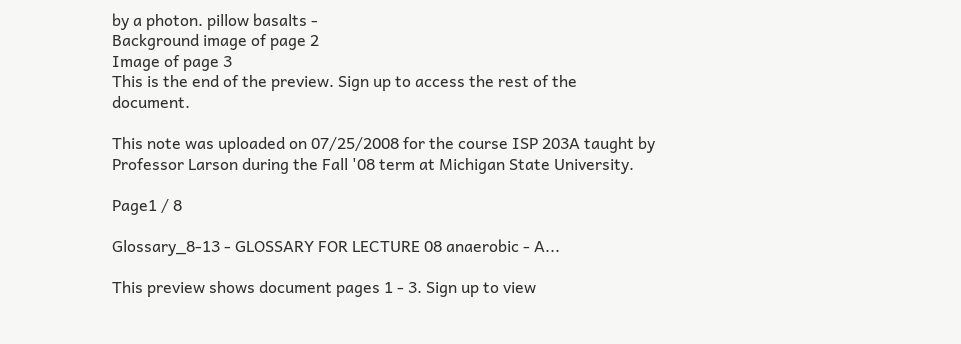by a photon. pillow basalts -
Background image of page 2
Image of page 3
This is the end of the preview. Sign up to access the rest of the document.

This note was uploaded on 07/25/2008 for the course ISP 203A taught by Professor Larson during the Fall '08 term at Michigan State University.

Page1 / 8

Glossary_8-13 - GLOSSARY FOR LECTURE 08 anaerobic - A...

This preview shows document pages 1 - 3. Sign up to view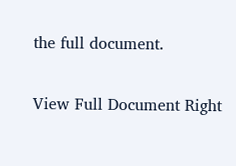the full document.

View Full Document Right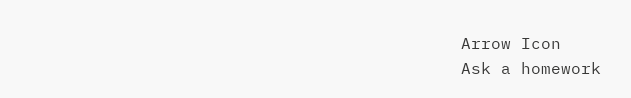Arrow Icon
Ask a homework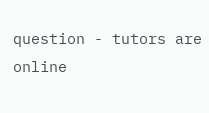question - tutors are online